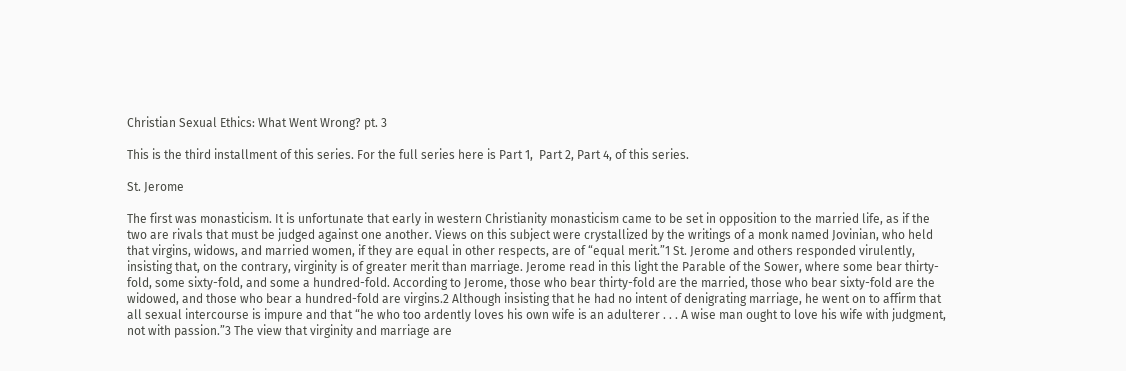Christian Sexual Ethics: What Went Wrong? pt. 3

This is the third installment of this series. For the full series here is Part 1,  Part 2, Part 4, of this series.

St. Jerome

The first was monasticism. It is unfortunate that early in western Christianity monasticism came to be set in opposition to the married life, as if the two are rivals that must be judged against one another. Views on this subject were crystallized by the writings of a monk named Jovinian, who held that virgins, widows, and married women, if they are equal in other respects, are of “equal merit.”1 St. Jerome and others responded virulently, insisting that, on the contrary, virginity is of greater merit than marriage. Jerome read in this light the Parable of the Sower, where some bear thirty-fold, some sixty-fold, and some a hundred-fold. According to Jerome, those who bear thirty-fold are the married, those who bear sixty-fold are the widowed, and those who bear a hundred-fold are virgins.2 Although insisting that he had no intent of denigrating marriage, he went on to affirm that all sexual intercourse is impure and that “he who too ardently loves his own wife is an adulterer . . . A wise man ought to love his wife with judgment, not with passion.”3 The view that virginity and marriage are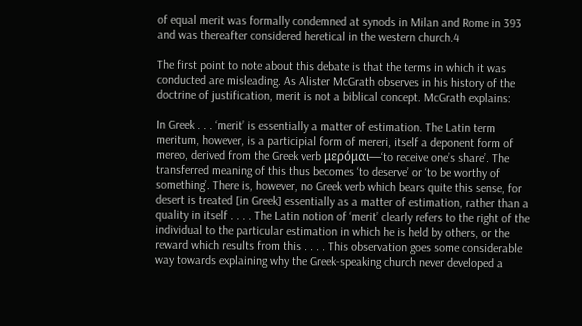of equal merit was formally condemned at synods in Milan and Rome in 393 and was thereafter considered heretical in the western church.4

The first point to note about this debate is that the terms in which it was conducted are misleading. As Alister McGrath observes in his history of the doctrine of justification, merit is not a biblical concept. McGrath explains:

In Greek . . . ‘merit’ is essentially a matter of estimation. The Latin term meritum, however, is a participial form of mereri, itself a deponent form of mereo, derived from the Greek verb μερόμαι—‘to receive one’s share’. The transferred meaning of this thus becomes ‘to deserve’ or ‘to be worthy of something’. There is, however, no Greek verb which bears quite this sense, for desert is treated [in Greek] essentially as a matter of estimation, rather than a quality in itself . . . . The Latin notion of ‘merit’ clearly refers to the right of the individual to the particular estimation in which he is held by others, or the reward which results from this . . . . This observation goes some considerable way towards explaining why the Greek-speaking church never developed a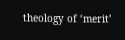theology of ‘merit’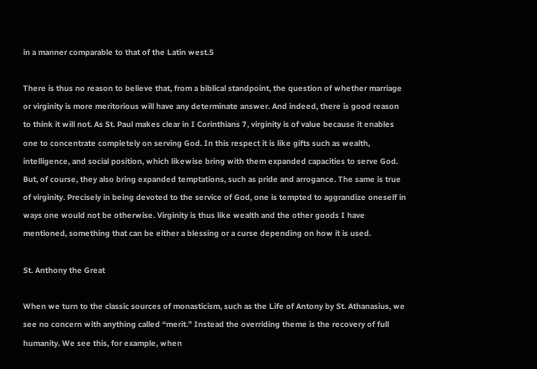in a manner comparable to that of the Latin west.5

There is thus no reason to believe that, from a biblical standpoint, the question of whether marriage or virginity is more meritorious will have any determinate answer. And indeed, there is good reason to think it will not. As St. Paul makes clear in I Corinthians 7, virginity is of value because it enables one to concentrate completely on serving God. In this respect it is like gifts such as wealth, intelligence, and social position, which likewise bring with them expanded capacities to serve God. But, of course, they also bring expanded temptations, such as pride and arrogance. The same is true of virginity. Precisely in being devoted to the service of God, one is tempted to aggrandize oneself in ways one would not be otherwise. Virginity is thus like wealth and the other goods I have mentioned, something that can be either a blessing or a curse depending on how it is used.

St. Anthony the Great

When we turn to the classic sources of monasticism, such as the Life of Antony by St. Athanasius, we see no concern with anything called “merit.” Instead the overriding theme is the recovery of full humanity. We see this, for example, when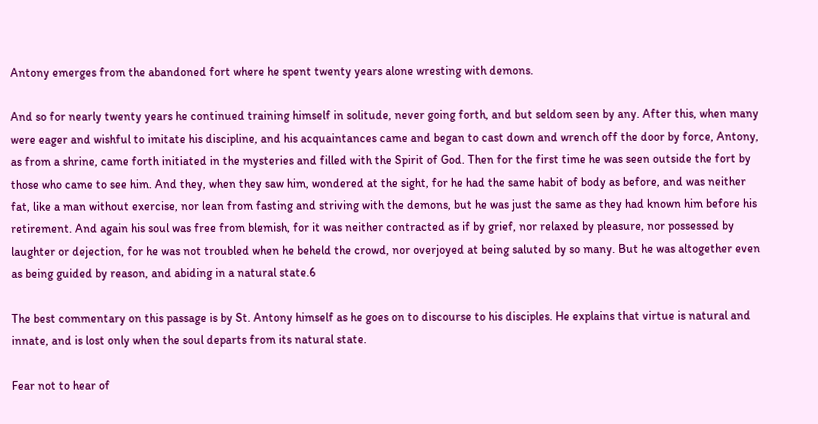Antony emerges from the abandoned fort where he spent twenty years alone wresting with demons.

And so for nearly twenty years he continued training himself in solitude, never going forth, and but seldom seen by any. After this, when many were eager and wishful to imitate his discipline, and his acquaintances came and began to cast down and wrench off the door by force, Antony, as from a shrine, came forth initiated in the mysteries and filled with the Spirit of God. Then for the first time he was seen outside the fort by those who came to see him. And they, when they saw him, wondered at the sight, for he had the same habit of body as before, and was neither fat, like a man without exercise, nor lean from fasting and striving with the demons, but he was just the same as they had known him before his retirement. And again his soul was free from blemish, for it was neither contracted as if by grief, nor relaxed by pleasure, nor possessed by laughter or dejection, for he was not troubled when he beheld the crowd, nor overjoyed at being saluted by so many. But he was altogether even as being guided by reason, and abiding in a natural state.6

The best commentary on this passage is by St. Antony himself as he goes on to discourse to his disciples. He explains that virtue is natural and innate, and is lost only when the soul departs from its natural state.

Fear not to hear of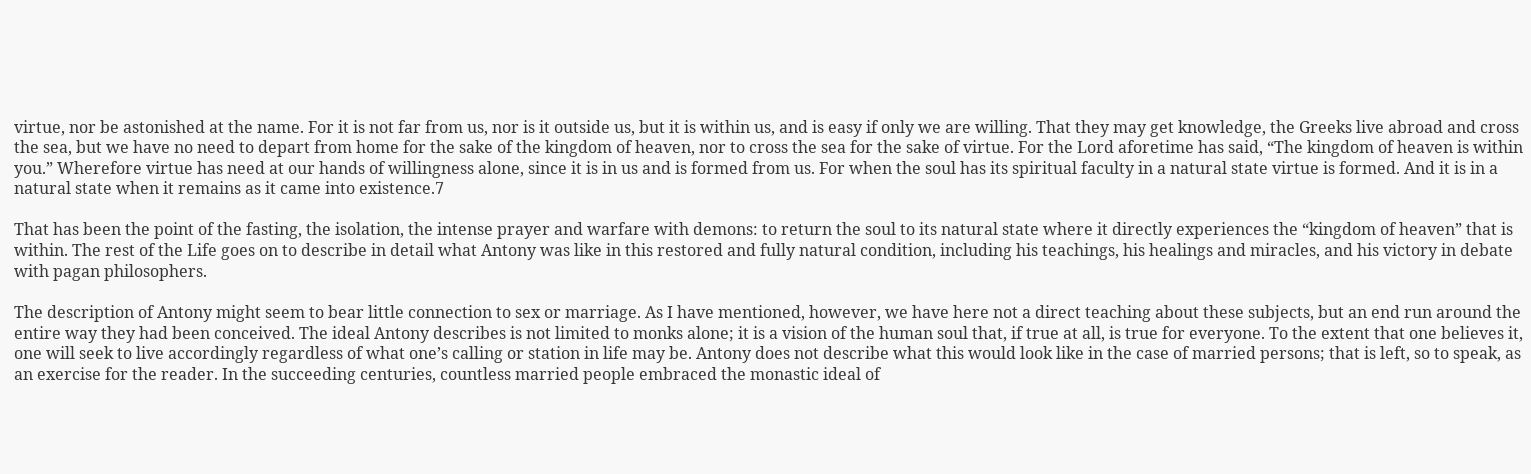virtue, nor be astonished at the name. For it is not far from us, nor is it outside us, but it is within us, and is easy if only we are willing. That they may get knowledge, the Greeks live abroad and cross the sea, but we have no need to depart from home for the sake of the kingdom of heaven, nor to cross the sea for the sake of virtue. For the Lord aforetime has said, “The kingdom of heaven is within you.” Wherefore virtue has need at our hands of willingness alone, since it is in us and is formed from us. For when the soul has its spiritual faculty in a natural state virtue is formed. And it is in a natural state when it remains as it came into existence.7

That has been the point of the fasting, the isolation, the intense prayer and warfare with demons: to return the soul to its natural state where it directly experiences the “kingdom of heaven” that is within. The rest of the Life goes on to describe in detail what Antony was like in this restored and fully natural condition, including his teachings, his healings and miracles, and his victory in debate with pagan philosophers.

The description of Antony might seem to bear little connection to sex or marriage. As I have mentioned, however, we have here not a direct teaching about these subjects, but an end run around the entire way they had been conceived. The ideal Antony describes is not limited to monks alone; it is a vision of the human soul that, if true at all, is true for everyone. To the extent that one believes it, one will seek to live accordingly regardless of what one’s calling or station in life may be. Antony does not describe what this would look like in the case of married persons; that is left, so to speak, as an exercise for the reader. In the succeeding centuries, countless married people embraced the monastic ideal of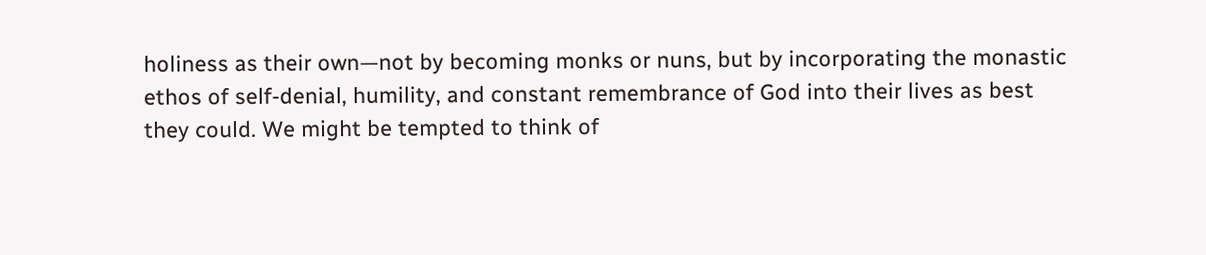holiness as their own—not by becoming monks or nuns, but by incorporating the monastic ethos of self-denial, humility, and constant remembrance of God into their lives as best they could. We might be tempted to think of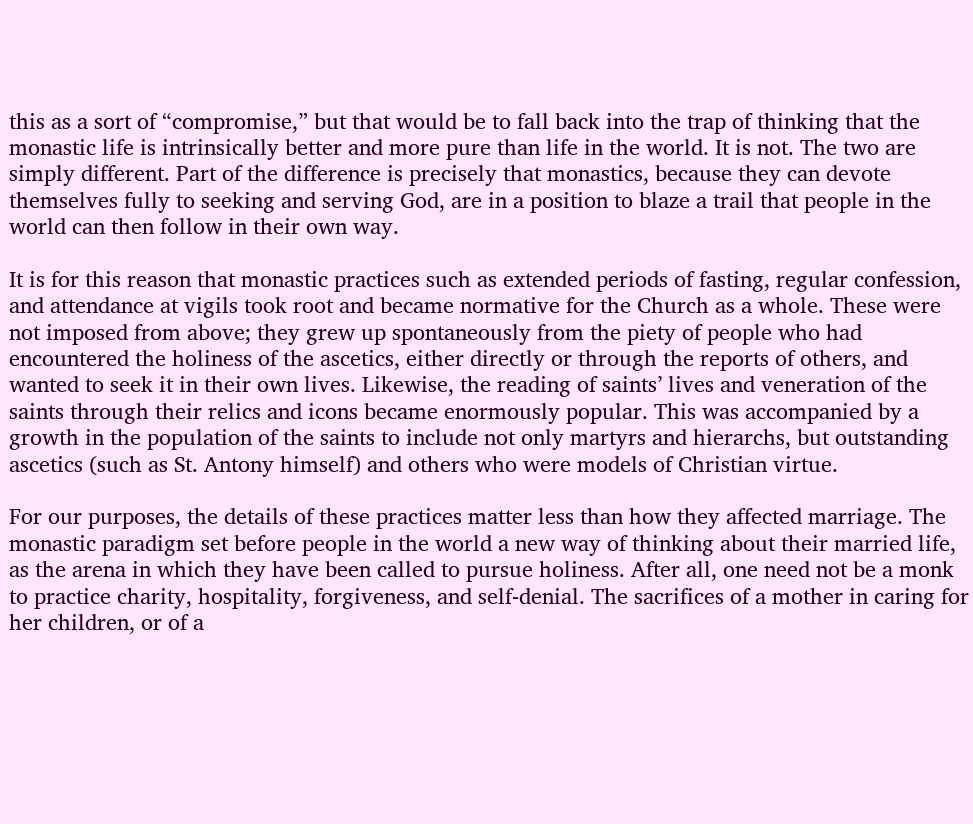this as a sort of “compromise,” but that would be to fall back into the trap of thinking that the monastic life is intrinsically better and more pure than life in the world. It is not. The two are simply different. Part of the difference is precisely that monastics, because they can devote themselves fully to seeking and serving God, are in a position to blaze a trail that people in the world can then follow in their own way.

It is for this reason that monastic practices such as extended periods of fasting, regular confession, and attendance at vigils took root and became normative for the Church as a whole. These were not imposed from above; they grew up spontaneously from the piety of people who had encountered the holiness of the ascetics, either directly or through the reports of others, and wanted to seek it in their own lives. Likewise, the reading of saints’ lives and veneration of the saints through their relics and icons became enormously popular. This was accompanied by a growth in the population of the saints to include not only martyrs and hierarchs, but outstanding ascetics (such as St. Antony himself) and others who were models of Christian virtue.

For our purposes, the details of these practices matter less than how they affected marriage. The monastic paradigm set before people in the world a new way of thinking about their married life, as the arena in which they have been called to pursue holiness. After all, one need not be a monk to practice charity, hospitality, forgiveness, and self-denial. The sacrifices of a mother in caring for her children, or of a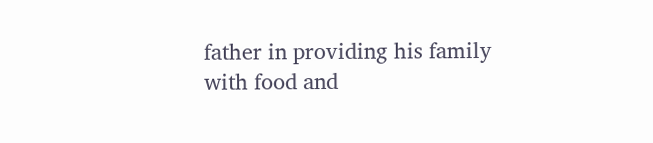father in providing his family with food and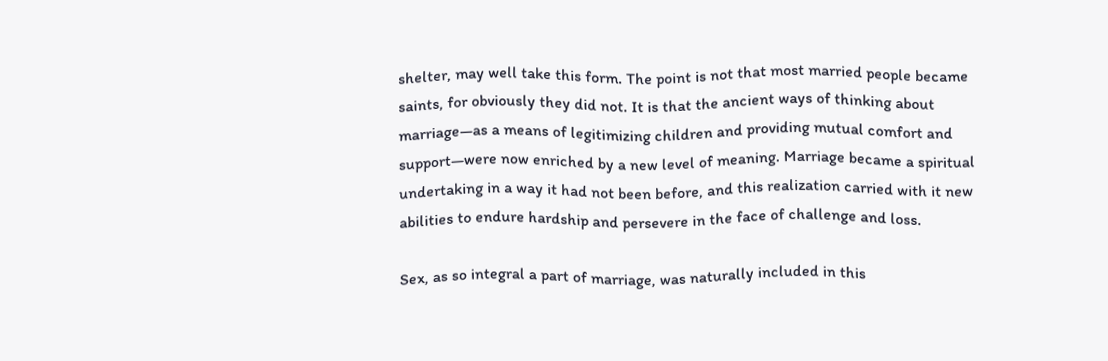shelter, may well take this form. The point is not that most married people became saints, for obviously they did not. It is that the ancient ways of thinking about marriage—as a means of legitimizing children and providing mutual comfort and support—were now enriched by a new level of meaning. Marriage became a spiritual undertaking in a way it had not been before, and this realization carried with it new abilities to endure hardship and persevere in the face of challenge and loss.

Sex, as so integral a part of marriage, was naturally included in this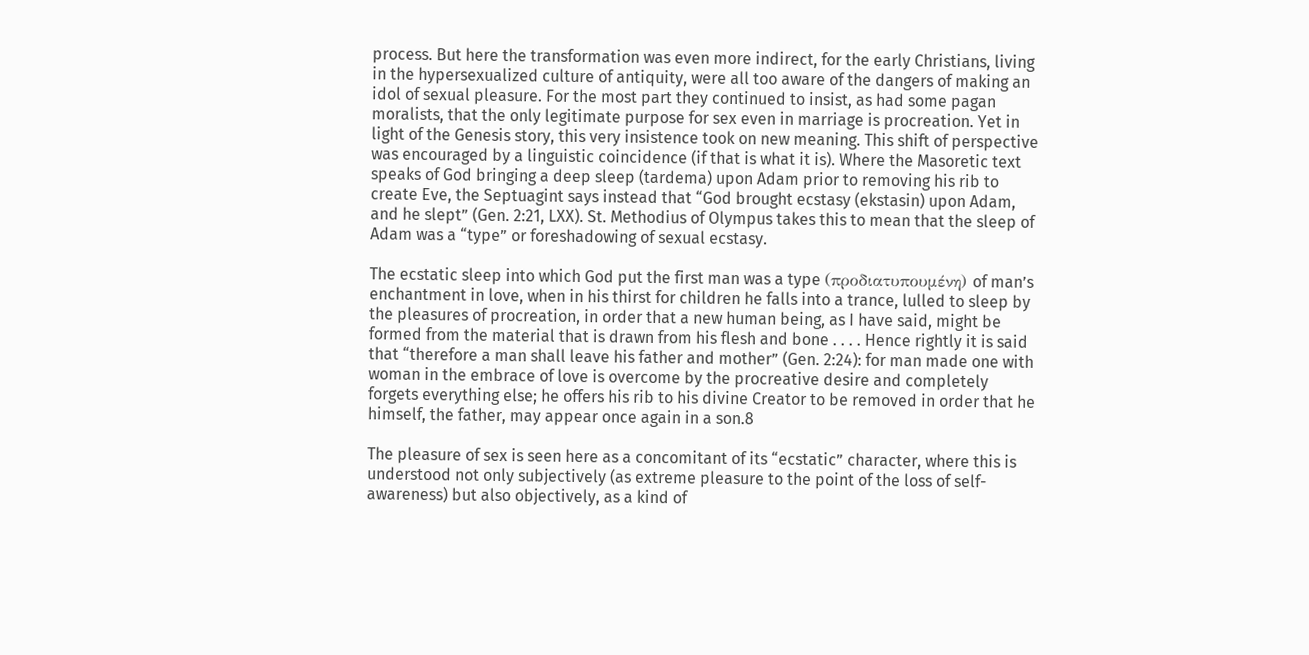process. But here the transformation was even more indirect, for the early Christians, living in the hypersexualized culture of antiquity, were all too aware of the dangers of making an idol of sexual pleasure. For the most part they continued to insist, as had some pagan moralists, that the only legitimate purpose for sex even in marriage is procreation. Yet in light of the Genesis story, this very insistence took on new meaning. This shift of perspective was encouraged by a linguistic coincidence (if that is what it is). Where the Masoretic text speaks of God bringing a deep sleep (tardema) upon Adam prior to removing his rib to create Eve, the Septuagint says instead that “God brought ecstasy (ekstasin) upon Adam, and he slept” (Gen. 2:21, LXX). St. Methodius of Olympus takes this to mean that the sleep of Adam was a “type” or foreshadowing of sexual ecstasy.

The ecstatic sleep into which God put the first man was a type (προδιατυπουμένη) of man’s enchantment in love, when in his thirst for children he falls into a trance, lulled to sleep by the pleasures of procreation, in order that a new human being, as I have said, might be formed from the material that is drawn from his flesh and bone . . . . Hence rightly it is said that “therefore a man shall leave his father and mother” (Gen. 2:24): for man made one with woman in the embrace of love is overcome by the procreative desire and completely forgets everything else; he offers his rib to his divine Creator to be removed in order that he himself, the father, may appear once again in a son.8

The pleasure of sex is seen here as a concomitant of its “ecstatic” character, where this is understood not only subjectively (as extreme pleasure to the point of the loss of self-awareness) but also objectively, as a kind of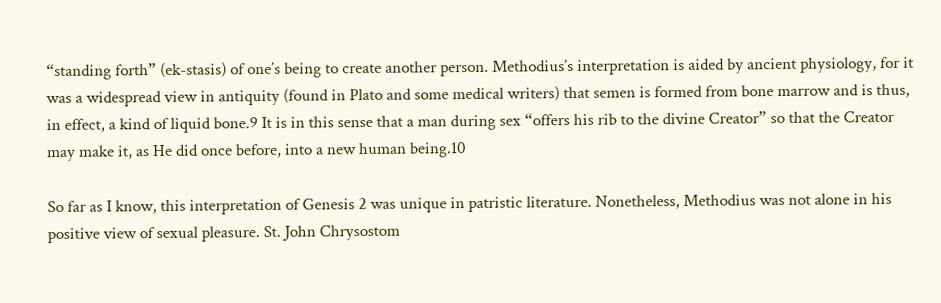“standing forth” (ek-stasis) of one’s being to create another person. Methodius’s interpretation is aided by ancient physiology, for it was a widespread view in antiquity (found in Plato and some medical writers) that semen is formed from bone marrow and is thus, in effect, a kind of liquid bone.9 It is in this sense that a man during sex “offers his rib to the divine Creator” so that the Creator may make it, as He did once before, into a new human being.10

So far as I know, this interpretation of Genesis 2 was unique in patristic literature. Nonetheless, Methodius was not alone in his positive view of sexual pleasure. St. John Chrysostom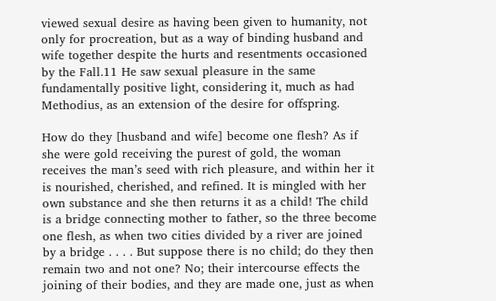viewed sexual desire as having been given to humanity, not only for procreation, but as a way of binding husband and wife together despite the hurts and resentments occasioned by the Fall.11 He saw sexual pleasure in the same fundamentally positive light, considering it, much as had Methodius, as an extension of the desire for offspring.

How do they [husband and wife] become one flesh? As if she were gold receiving the purest of gold, the woman receives the man’s seed with rich pleasure, and within her it is nourished, cherished, and refined. It is mingled with her own substance and she then returns it as a child! The child is a bridge connecting mother to father, so the three become one flesh, as when two cities divided by a river are joined by a bridge . . . . But suppose there is no child; do they then remain two and not one? No; their intercourse effects the joining of their bodies, and they are made one, just as when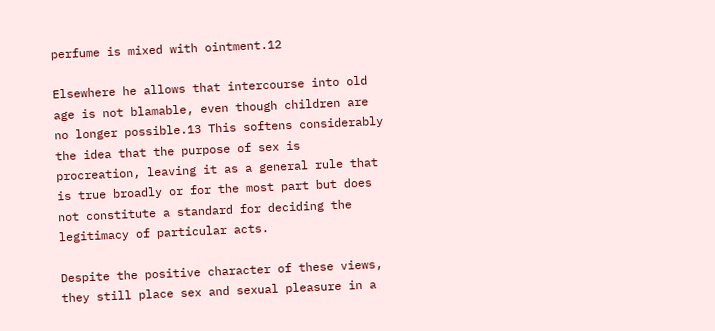perfume is mixed with ointment.12

Elsewhere he allows that intercourse into old age is not blamable, even though children are no longer possible.13 This softens considerably the idea that the purpose of sex is procreation, leaving it as a general rule that is true broadly or for the most part but does not constitute a standard for deciding the legitimacy of particular acts.

Despite the positive character of these views, they still place sex and sexual pleasure in a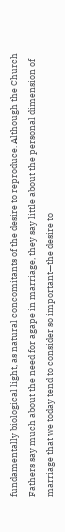fundamentally biological light, as natural concomitants of the desire to reproduce. Although the Church Fathers say much about the need for agape in marriage, they say little about the personal dimension of marriage that we today tend to consider so important—the desire to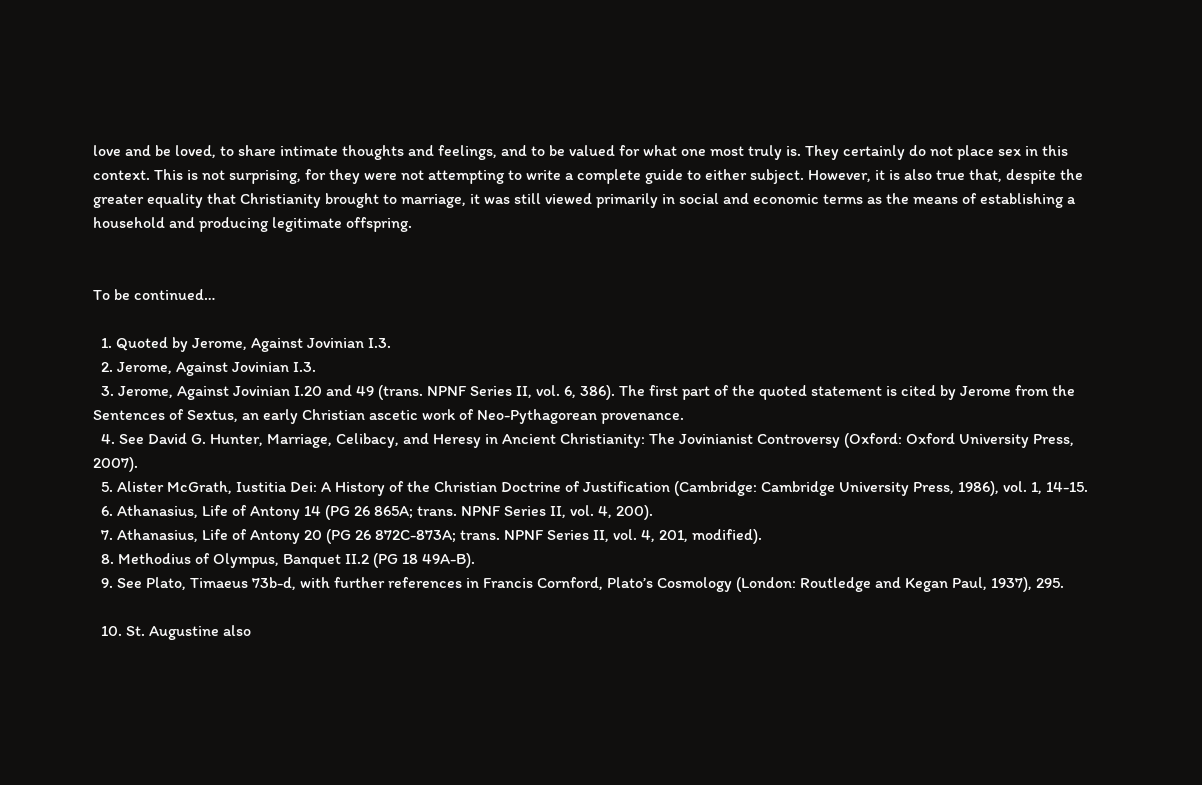love and be loved, to share intimate thoughts and feelings, and to be valued for what one most truly is. They certainly do not place sex in this context. This is not surprising, for they were not attempting to write a complete guide to either subject. However, it is also true that, despite the greater equality that Christianity brought to marriage, it was still viewed primarily in social and economic terms as the means of establishing a household and producing legitimate offspring.


To be continued…

  1. Quoted by Jerome, Against Jovinian I.3.
  2. Jerome, Against Jovinian I.3.
  3. Jerome, Against Jovinian I.20 and 49 (trans. NPNF Series II, vol. 6, 386). The first part of the quoted statement is cited by Jerome from the Sentences of Sextus, an early Christian ascetic work of Neo-Pythagorean provenance.
  4. See David G. Hunter, Marriage, Celibacy, and Heresy in Ancient Christianity: The Jovinianist Controversy (Oxford: Oxford University Press, 2007).
  5. Alister McGrath, Iustitia Dei: A History of the Christian Doctrine of Justification (Cambridge: Cambridge University Press, 1986), vol. 1, 14-15.
  6. Athanasius, Life of Antony 14 (PG 26 865A; trans. NPNF Series II, vol. 4, 200).
  7. Athanasius, Life of Antony 20 (PG 26 872C-873A; trans. NPNF Series II, vol. 4, 201, modified).
  8. Methodius of Olympus, Banquet II.2 (PG 18 49A-B).
  9. See Plato, Timaeus 73b-d, with further references in Francis Cornford, Plato’s Cosmology (London: Routledge and Kegan Paul, 1937), 295.

  10. St. Augustine also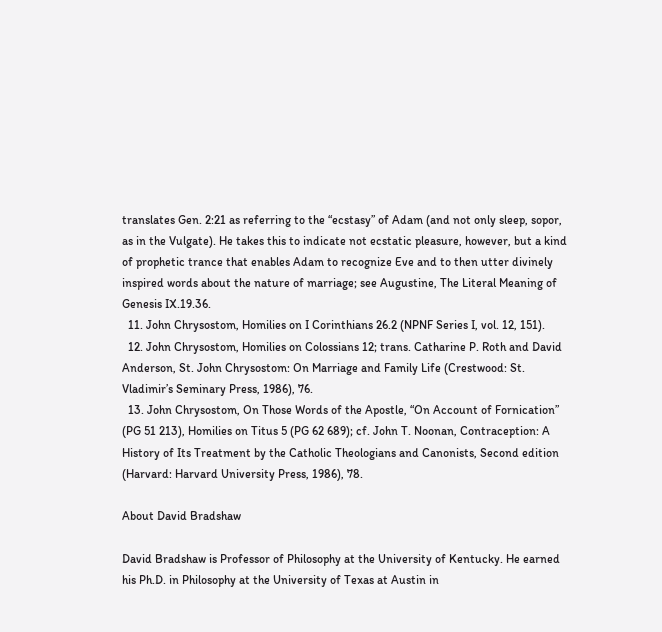translates Gen. 2:21 as referring to the “ecstasy” of Adam (and not only sleep, sopor, as in the Vulgate). He takes this to indicate not ecstatic pleasure, however, but a kind of prophetic trance that enables Adam to recognize Eve and to then utter divinely inspired words about the nature of marriage; see Augustine, The Literal Meaning of Genesis IX.19.36.
  11. John Chrysostom, Homilies on I Corinthians 26.2 (NPNF Series I, vol. 12, 151).
  12. John Chrysostom, Homilies on Colossians 12; trans. Catharine P. Roth and David Anderson, St. John Chrysostom: On Marriage and Family Life (Crestwood: St. Vladimir’s Seminary Press, 1986), 76.
  13. John Chrysostom, On Those Words of the Apostle, “On Account of Fornication” (PG 51 213), Homilies on Titus 5 (PG 62 689); cf. John T. Noonan, Contraception: A History of Its Treatment by the Catholic Theologians and Canonists, Second edition (Harvard: Harvard University Press, 1986), 78.

About David Bradshaw

David Bradshaw is Professor of Philosophy at the University of Kentucky. He earned his Ph.D. in Philosophy at the University of Texas at Austin in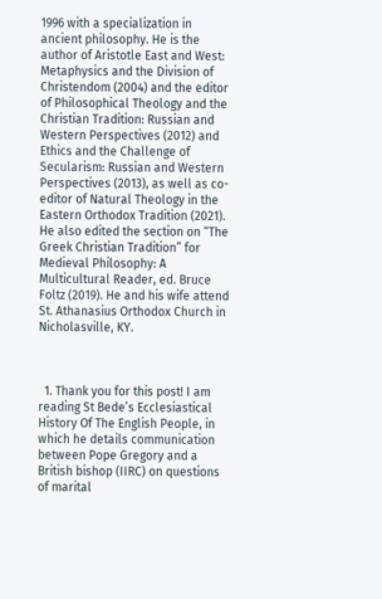1996 with a specialization in ancient philosophy. He is the author of Aristotle East and West: Metaphysics and the Division of Christendom (2004) and the editor of Philosophical Theology and the Christian Tradition: Russian and Western Perspectives (2012) and Ethics and the Challenge of Secularism: Russian and Western Perspectives (2013), as well as co-editor of Natural Theology in the Eastern Orthodox Tradition (2021). He also edited the section on “The Greek Christian Tradition” for Medieval Philosophy: A Multicultural Reader, ed. Bruce Foltz (2019). He and his wife attend St. Athanasius Orthodox Church in Nicholasville, KY.



  1. Thank you for this post! I am reading St Bede’s Ecclesiastical History Of The English People, in which he details communication between Pope Gregory and a British bishop (IIRC) on questions of marital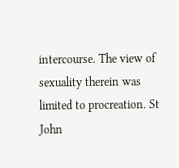intercourse. The view of sexuality therein was limited to procreation. St John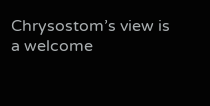Chrysostom’s view is a welcome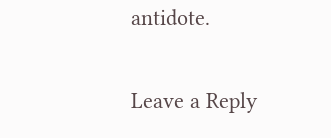antidote.

Leave a Reply